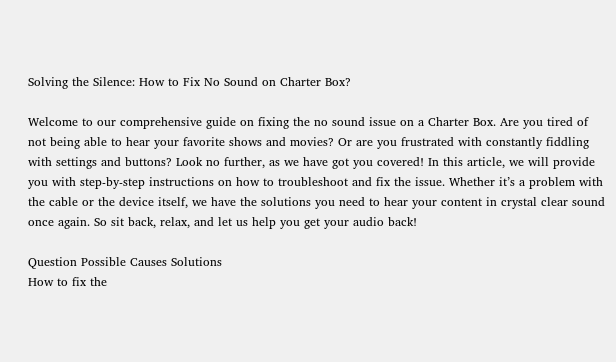Solving the Silence: How to Fix No Sound on Charter Box?

Welcome to our comprehensive guide on fixing the no sound issue on a Charter Box. Are you tired of not being able to hear your favorite shows and movies? Or are you frustrated with constantly fiddling with settings and buttons? Look no further, as we have got you covered! In this article, we will provide you with step-by-step instructions on how to troubleshoot and fix the issue. Whether it’s a problem with the cable or the device itself, we have the solutions you need to hear your content in crystal clear sound once again. So sit back, relax, and let us help you get your audio back!

Question Possible Causes Solutions
How to fix the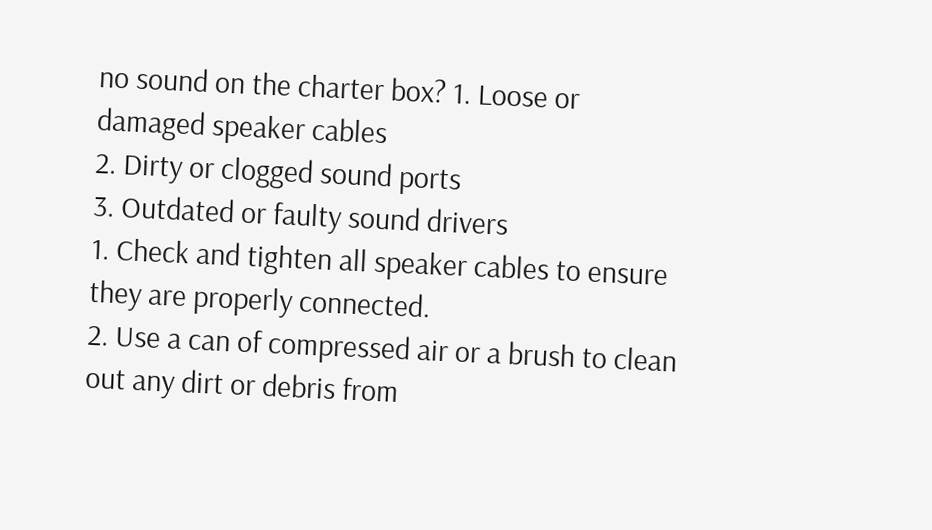no sound on the charter box? 1. Loose or damaged speaker cables
2. Dirty or clogged sound ports
3. Outdated or faulty sound drivers
1. Check and tighten all speaker cables to ensure they are properly connected.
2. Use a can of compressed air or a brush to clean out any dirt or debris from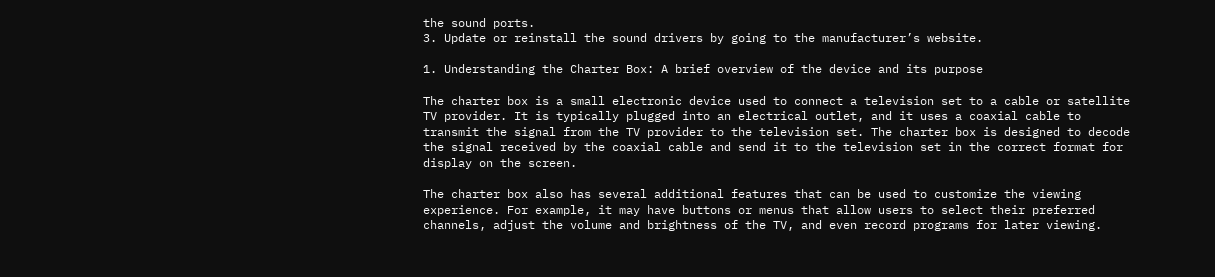the sound ports.
3. Update or reinstall the sound drivers by going to the manufacturer’s website.

1. Understanding the Charter Box: A brief overview of the device and its purpose

The charter box is a small electronic device used to connect a television set to a cable or satellite TV provider. It is typically plugged into an electrical outlet, and it uses a coaxial cable to transmit the signal from the TV provider to the television set. The charter box is designed to decode the signal received by the coaxial cable and send it to the television set in the correct format for display on the screen.

The charter box also has several additional features that can be used to customize the viewing experience. For example, it may have buttons or menus that allow users to select their preferred channels, adjust the volume and brightness of the TV, and even record programs for later viewing.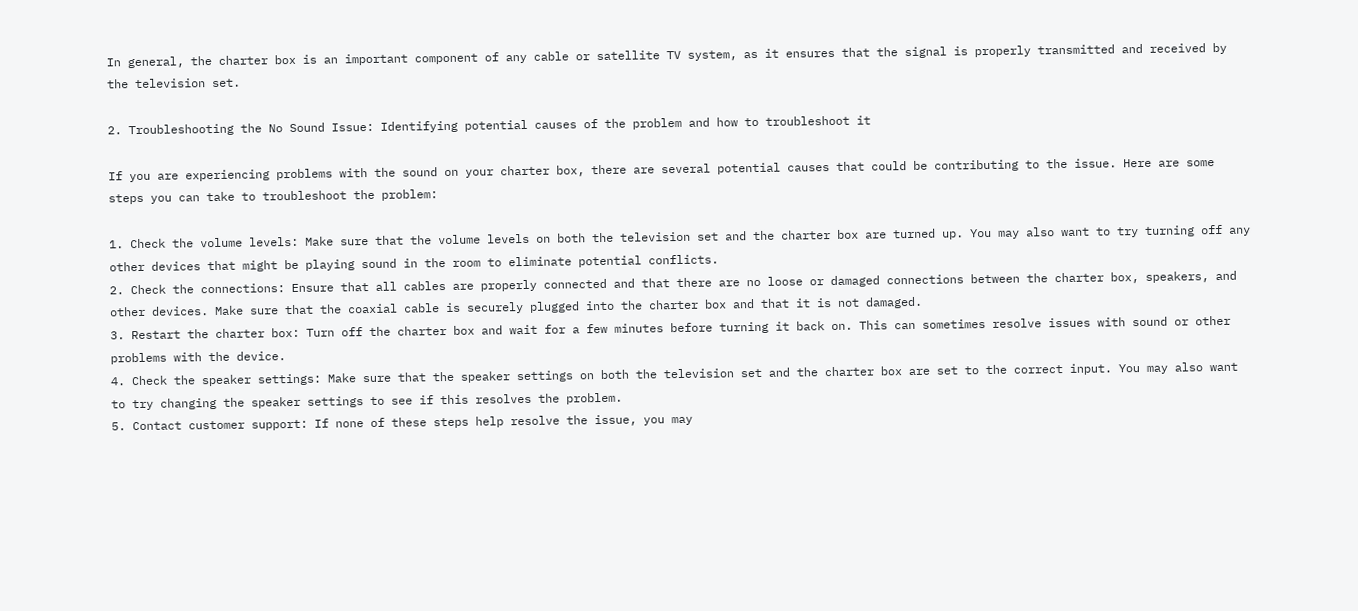In general, the charter box is an important component of any cable or satellite TV system, as it ensures that the signal is properly transmitted and received by the television set.

2. Troubleshooting the No Sound Issue: Identifying potential causes of the problem and how to troubleshoot it

If you are experiencing problems with the sound on your charter box, there are several potential causes that could be contributing to the issue. Here are some steps you can take to troubleshoot the problem:

1. Check the volume levels: Make sure that the volume levels on both the television set and the charter box are turned up. You may also want to try turning off any other devices that might be playing sound in the room to eliminate potential conflicts.
2. Check the connections: Ensure that all cables are properly connected and that there are no loose or damaged connections between the charter box, speakers, and other devices. Make sure that the coaxial cable is securely plugged into the charter box and that it is not damaged.
3. Restart the charter box: Turn off the charter box and wait for a few minutes before turning it back on. This can sometimes resolve issues with sound or other problems with the device.
4. Check the speaker settings: Make sure that the speaker settings on both the television set and the charter box are set to the correct input. You may also want to try changing the speaker settings to see if this resolves the problem.
5. Contact customer support: If none of these steps help resolve the issue, you may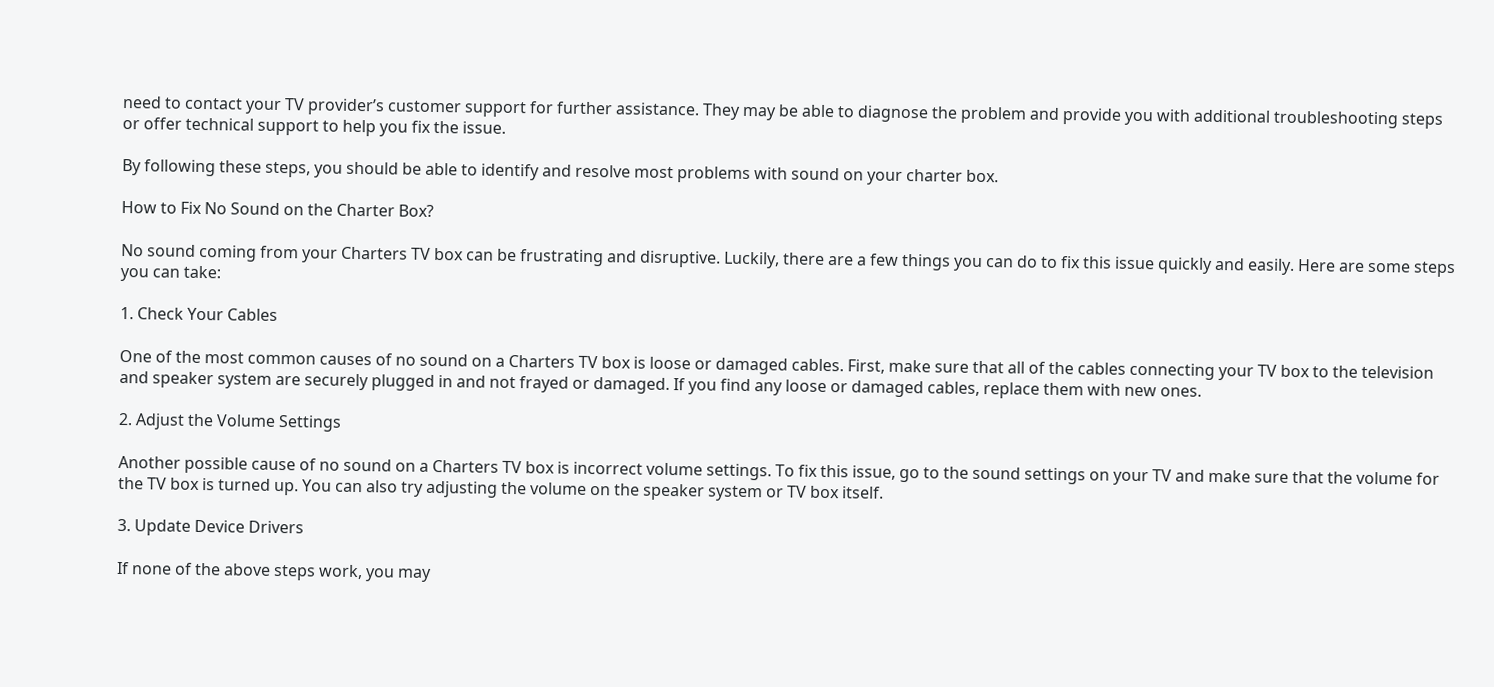need to contact your TV provider’s customer support for further assistance. They may be able to diagnose the problem and provide you with additional troubleshooting steps or offer technical support to help you fix the issue.

By following these steps, you should be able to identify and resolve most problems with sound on your charter box.

How to Fix No Sound on the Charter Box?

No sound coming from your Charters TV box can be frustrating and disruptive. Luckily, there are a few things you can do to fix this issue quickly and easily. Here are some steps you can take:

1. Check Your Cables

One of the most common causes of no sound on a Charters TV box is loose or damaged cables. First, make sure that all of the cables connecting your TV box to the television and speaker system are securely plugged in and not frayed or damaged. If you find any loose or damaged cables, replace them with new ones.

2. Adjust the Volume Settings

Another possible cause of no sound on a Charters TV box is incorrect volume settings. To fix this issue, go to the sound settings on your TV and make sure that the volume for the TV box is turned up. You can also try adjusting the volume on the speaker system or TV box itself.

3. Update Device Drivers

If none of the above steps work, you may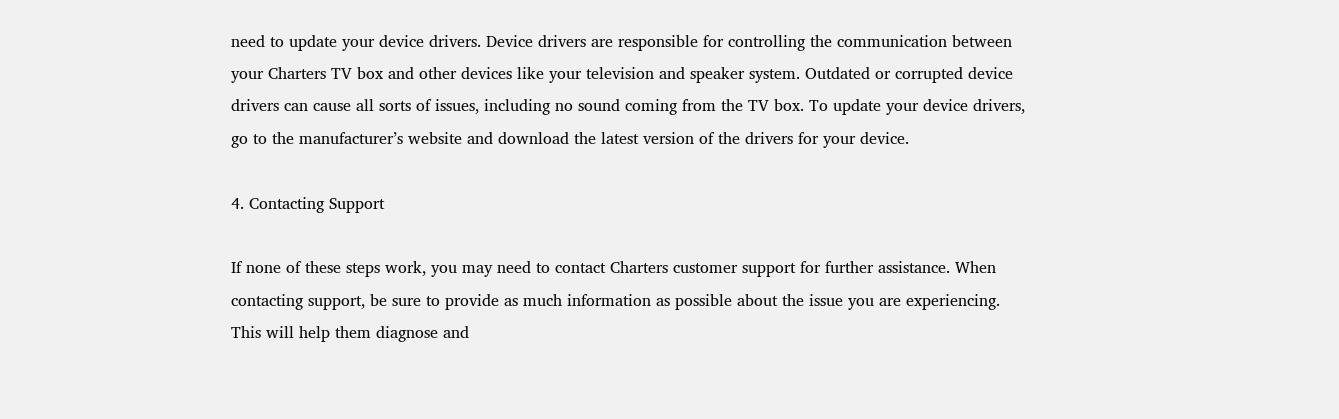need to update your device drivers. Device drivers are responsible for controlling the communication between your Charters TV box and other devices like your television and speaker system. Outdated or corrupted device drivers can cause all sorts of issues, including no sound coming from the TV box. To update your device drivers, go to the manufacturer’s website and download the latest version of the drivers for your device.

4. Contacting Support

If none of these steps work, you may need to contact Charters customer support for further assistance. When contacting support, be sure to provide as much information as possible about the issue you are experiencing. This will help them diagnose and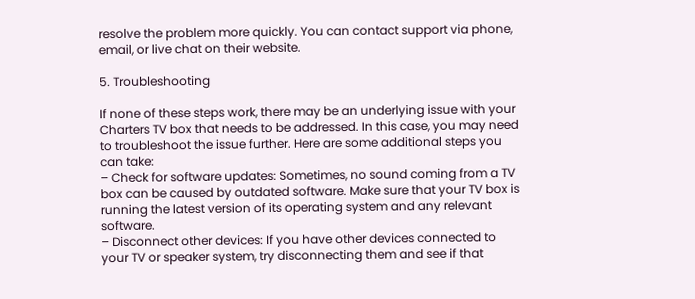resolve the problem more quickly. You can contact support via phone, email, or live chat on their website.

5. Troubleshooting

If none of these steps work, there may be an underlying issue with your Charters TV box that needs to be addressed. In this case, you may need to troubleshoot the issue further. Here are some additional steps you can take:
– Check for software updates: Sometimes, no sound coming from a TV box can be caused by outdated software. Make sure that your TV box is running the latest version of its operating system and any relevant software.
– Disconnect other devices: If you have other devices connected to your TV or speaker system, try disconnecting them and see if that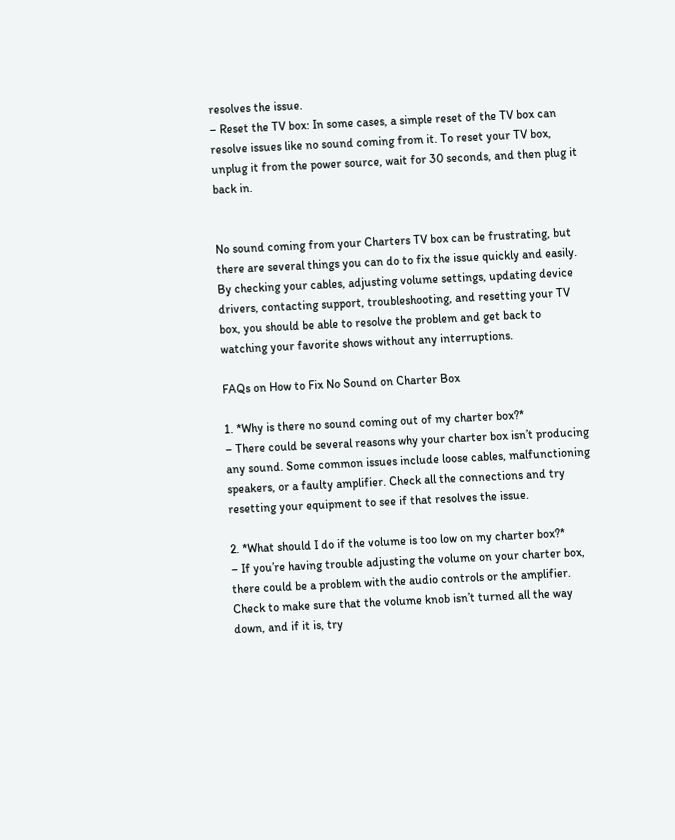resolves the issue.
– Reset the TV box: In some cases, a simple reset of the TV box can resolve issues like no sound coming from it. To reset your TV box, unplug it from the power source, wait for 30 seconds, and then plug it back in.


No sound coming from your Charters TV box can be frustrating, but there are several things you can do to fix the issue quickly and easily. By checking your cables, adjusting volume settings, updating device drivers, contacting support, troubleshooting, and resetting your TV box, you should be able to resolve the problem and get back to watching your favorite shows without any interruptions.

FAQs on How to Fix No Sound on Charter Box

1. *Why is there no sound coming out of my charter box?*
– There could be several reasons why your charter box isn’t producing any sound. Some common issues include loose cables, malfunctioning speakers, or a faulty amplifier. Check all the connections and try resetting your equipment to see if that resolves the issue.

2. *What should I do if the volume is too low on my charter box?*
– If you’re having trouble adjusting the volume on your charter box, there could be a problem with the audio controls or the amplifier. Check to make sure that the volume knob isn’t turned all the way down, and if it is, try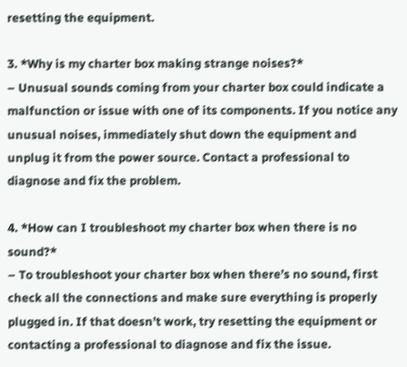resetting the equipment.

3. *Why is my charter box making strange noises?*
– Unusual sounds coming from your charter box could indicate a malfunction or issue with one of its components. If you notice any unusual noises, immediately shut down the equipment and unplug it from the power source. Contact a professional to diagnose and fix the problem.

4. *How can I troubleshoot my charter box when there is no sound?*
– To troubleshoot your charter box when there’s no sound, first check all the connections and make sure everything is properly plugged in. If that doesn’t work, try resetting the equipment or contacting a professional to diagnose and fix the issue.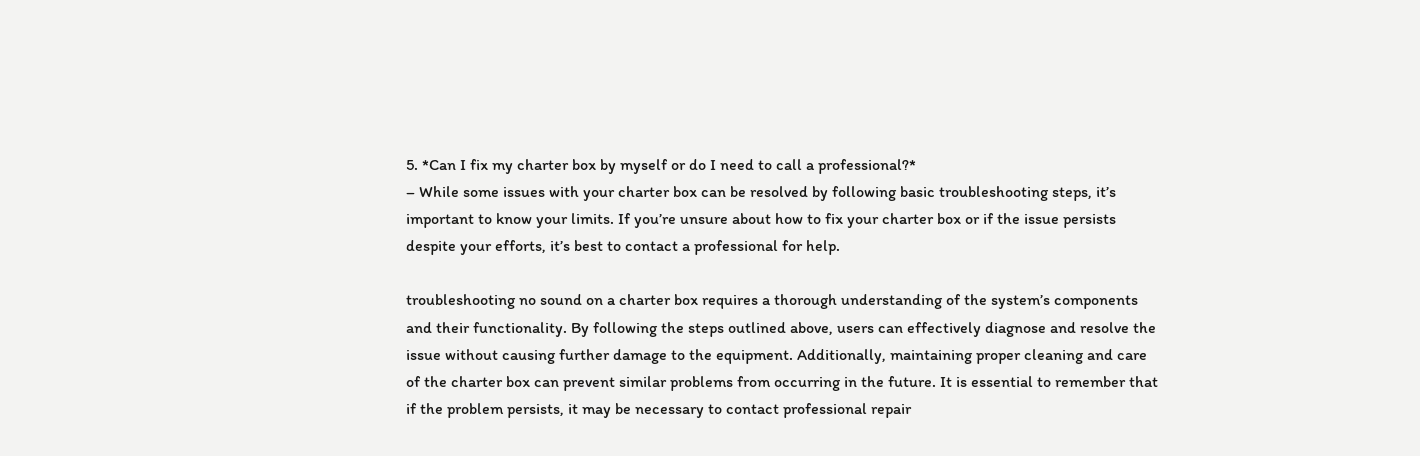5. *Can I fix my charter box by myself or do I need to call a professional?*
– While some issues with your charter box can be resolved by following basic troubleshooting steps, it’s important to know your limits. If you’re unsure about how to fix your charter box or if the issue persists despite your efforts, it’s best to contact a professional for help.

troubleshooting no sound on a charter box requires a thorough understanding of the system’s components and their functionality. By following the steps outlined above, users can effectively diagnose and resolve the issue without causing further damage to the equipment. Additionally, maintaining proper cleaning and care of the charter box can prevent similar problems from occurring in the future. It is essential to remember that if the problem persists, it may be necessary to contact professional repair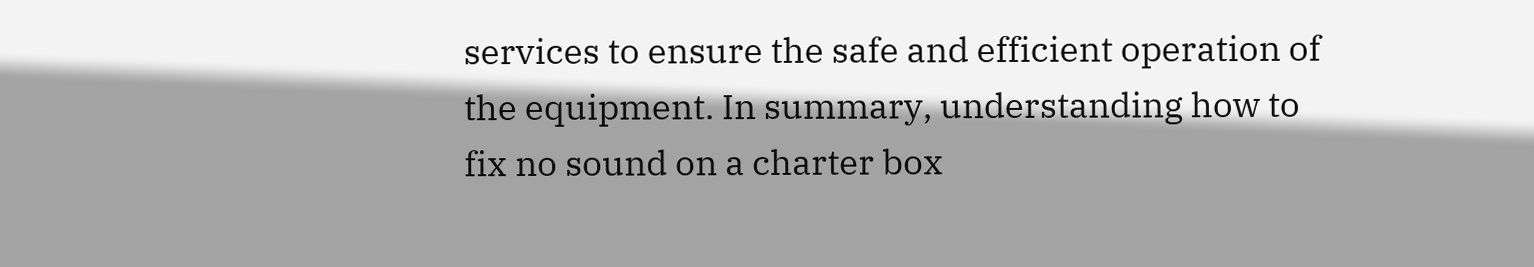services to ensure the safe and efficient operation of the equipment. In summary, understanding how to fix no sound on a charter box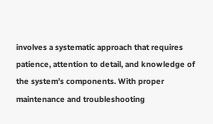involves a systematic approach that requires patience, attention to detail, and knowledge of the system’s components. With proper maintenance and troubleshooting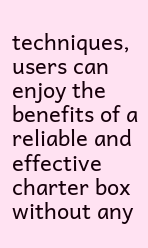techniques, users can enjoy the benefits of a reliable and effective charter box without any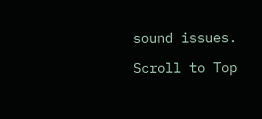sound issues.

Scroll to Top